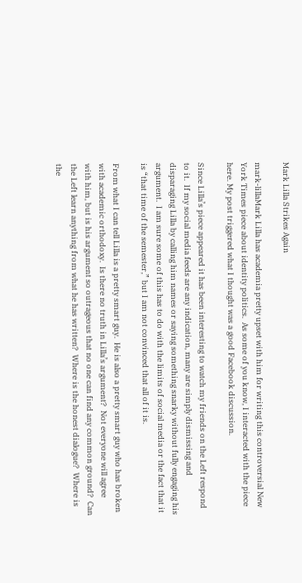Mark Lilla Strikes Again

mark-lillaMark Lilla has academia pretty upset with him for writing this controversial New York Times piece about identity politics.  As some of you know, I interacted with the piece here. My post triggered what I thought was a good Facebook discussion.

Since Lilla’s piece appeared it has been interesting to watch my friends on the Left respond to it.  If my social media feeds are any indication, many are simply dismissing and disparaging Lilla by calling him names or saying something snarky without fully engaging his argument.  I am sure some of this has to do with the limits of social media or the fact that it is “that time of the semester,” but I am not convinced that all of it is.

From what I can tell Lilla is a pretty smart guy.  He is also a pretty smart guy who has broken with academic orthodoxy.  Is there no truth in Lilla’s argument?  Not everyone will agree with him, but is his argument so outrageous that no one can find any common ground?  Can the Left learn anything from what he has written?  Where is the honest dialogue?  Where is the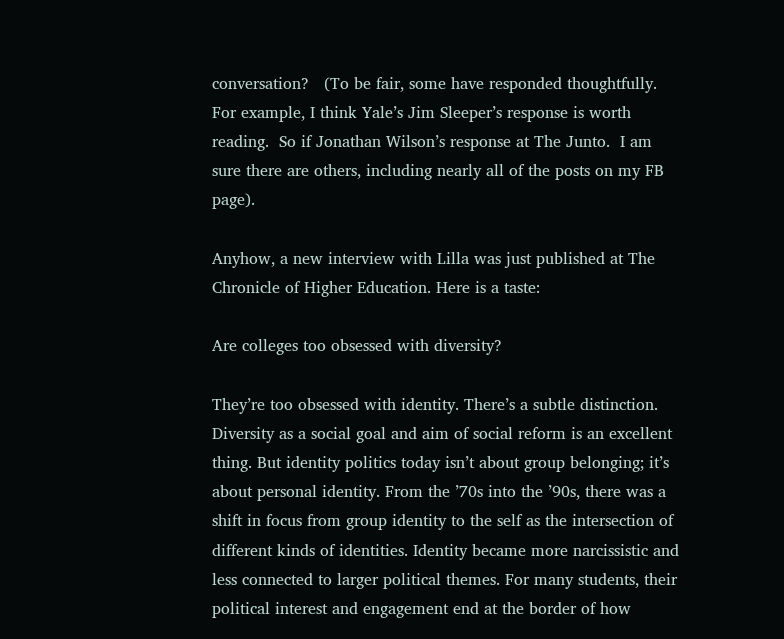conversation?   (To be fair, some have responded thoughtfully.  For example, I think Yale’s Jim Sleeper’s response is worth reading.  So if Jonathan Wilson’s response at The Junto.  I am sure there are others, including nearly all of the posts on my FB page).

Anyhow, a new interview with Lilla was just published at The Chronicle of Higher Education. Here is a taste:

Are colleges too obsessed with diversity?

They’re too obsessed with identity. There’s a subtle distinction. Diversity as a social goal and aim of social reform is an excellent thing. But identity politics today isn’t about group belonging; it’s about personal identity. From the ’70s into the ’90s, there was a shift in focus from group identity to the self as the intersection of different kinds of identities. Identity became more narcissistic and less connected to larger political themes. For many students, their political interest and engagement end at the border of how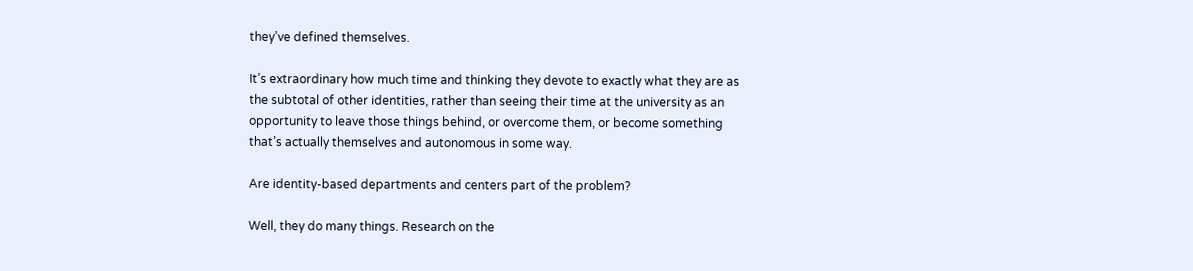they’ve defined themselves.

It’s extraordinary how much time and thinking they devote to exactly what they are as the subtotal of other identities, rather than seeing their time at the university as an opportunity to leave those things behind, or overcome them, or become something that’s actually themselves and autonomous in some way.

Are identity-based departments and centers part of the problem?

Well, they do many things. Research on the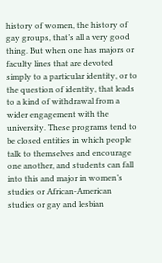history of women, the history of gay groups, that’s all a very good thing. But when one has majors or faculty lines that are devoted simply to a particular identity, or to the question of identity, that leads to a kind of withdrawal from a wider engagement with the university. These programs tend to be closed entities in which people talk to themselves and encourage one another, and students can fall into this and major in women’s studies or African-American studies or gay and lesbian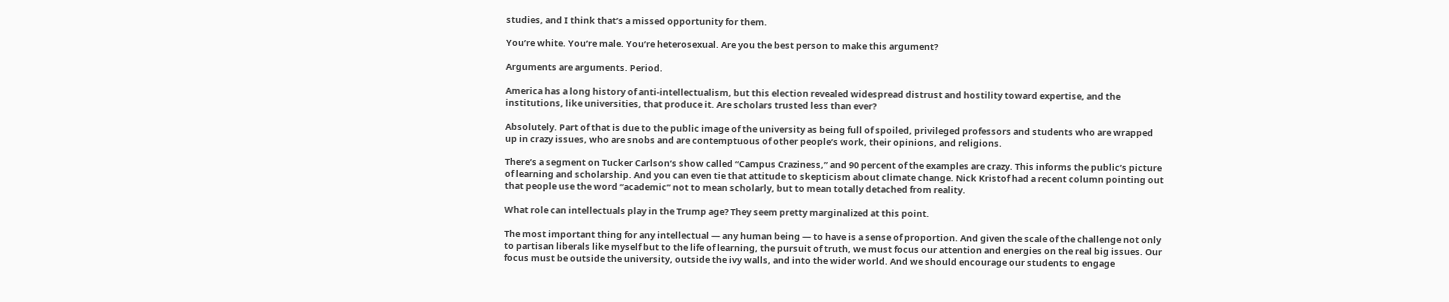studies, and I think that’s a missed opportunity for them.

You’re white. You’re male. You’re heterosexual. Are you the best person to make this argument?

Arguments are arguments. Period.

America has a long history of anti-intellectualism, but this election revealed widespread distrust and hostility toward expertise, and the institutions, like universities, that produce it. Are scholars trusted less than ever?

Absolutely. Part of that is due to the public image of the university as being full of spoiled, privileged professors and students who are wrapped up in crazy issues, who are snobs and are contemptuous of other people’s work, their opinions, and religions.

There’s a segment on Tucker Carlson’s show called “Campus Craziness,” and 90 percent of the examples are crazy. This informs the public’s picture of learning and scholarship. And you can even tie that attitude to skepticism about climate change. Nick Kristof had a recent column pointing out that people use the word “academic” not to mean scholarly, but to mean totally detached from reality.

What role can intellectuals play in the Trump age? They seem pretty marginalized at this point.

The most important thing for any intellectual — any human being — to have is a sense of proportion. And given the scale of the challenge not only to partisan liberals like myself but to the life of learning, the pursuit of truth, we must focus our attention and energies on the real big issues. Our focus must be outside the university, outside the ivy walls, and into the wider world. And we should encourage our students to engage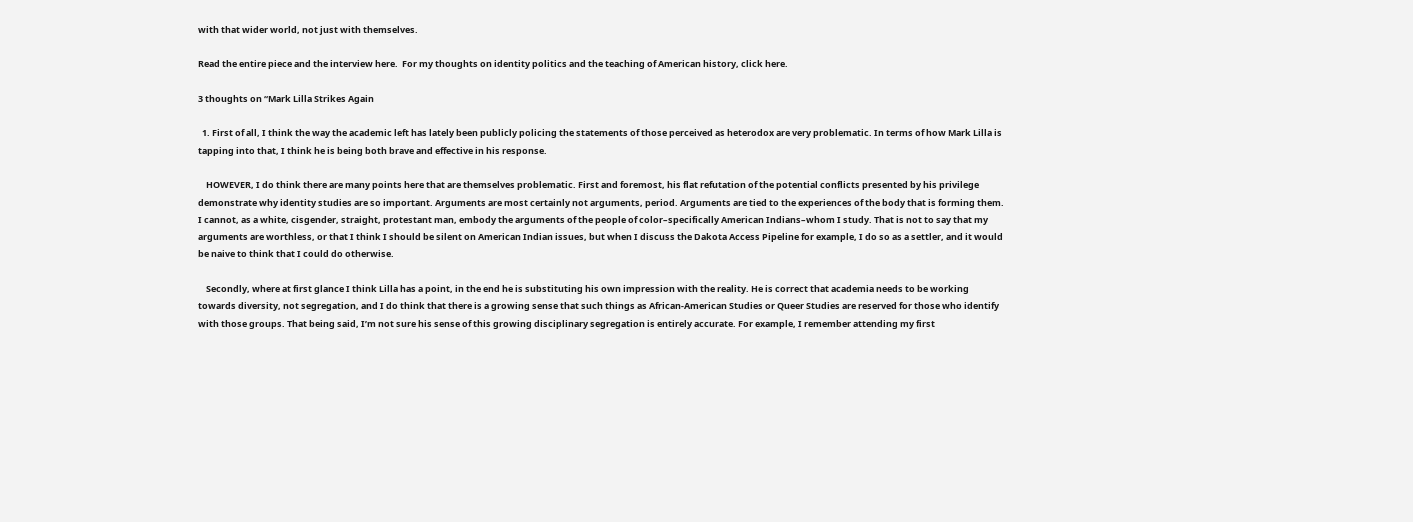with that wider world, not just with themselves.

Read the entire piece and the interview here.  For my thoughts on identity politics and the teaching of American history, click here.

3 thoughts on “Mark Lilla Strikes Again

  1. First of all, I think the way the academic left has lately been publicly policing the statements of those perceived as heterodox are very problematic. In terms of how Mark Lilla is tapping into that, I think he is being both brave and effective in his response.

    HOWEVER, I do think there are many points here that are themselves problematic. First and foremost, his flat refutation of the potential conflicts presented by his privilege demonstrate why identity studies are so important. Arguments are most certainly not arguments, period. Arguments are tied to the experiences of the body that is forming them. I cannot, as a white, cisgender, straight, protestant man, embody the arguments of the people of color–specifically American Indians–whom I study. That is not to say that my arguments are worthless, or that I think I should be silent on American Indian issues, but when I discuss the Dakota Access Pipeline for example, I do so as a settler, and it would be naive to think that I could do otherwise.

    Secondly, where at first glance I think Lilla has a point, in the end he is substituting his own impression with the reality. He is correct that academia needs to be working towards diversity, not segregation, and I do think that there is a growing sense that such things as African-American Studies or Queer Studies are reserved for those who identify with those groups. That being said, I’m not sure his sense of this growing disciplinary segregation is entirely accurate. For example, I remember attending my first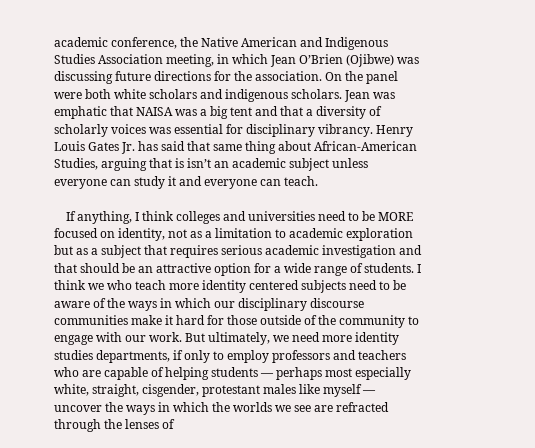academic conference, the Native American and Indigenous Studies Association meeting, in which Jean O’Brien (Ojibwe) was discussing future directions for the association. On the panel were both white scholars and indigenous scholars. Jean was emphatic that NAISA was a big tent and that a diversity of scholarly voices was essential for disciplinary vibrancy. Henry Louis Gates Jr. has said that same thing about African-American Studies, arguing that is isn’t an academic subject unless everyone can study it and everyone can teach.

    If anything, I think colleges and universities need to be MORE focused on identity, not as a limitation to academic exploration but as a subject that requires serious academic investigation and that should be an attractive option for a wide range of students. I think we who teach more identity centered subjects need to be aware of the ways in which our disciplinary discourse communities make it hard for those outside of the community to engage with our work. But ultimately, we need more identity studies departments, if only to employ professors and teachers who are capable of helping students — perhaps most especially white, straight, cisgender, protestant males like myself — uncover the ways in which the worlds we see are refracted through the lenses of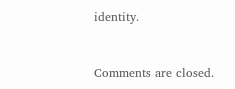identity.


Comments are closed.